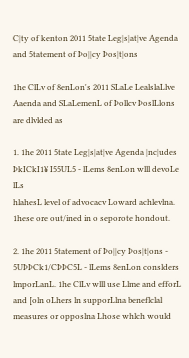C|ty of kenton 2011 5tate Leg|s|at|ve Agenda
and 5tatement of Þo||cy Þos|t|ons

1he ClLv of 8enLon's 2011 SLaLe LealslaLlve Aaenda and SLaLemenL of Þollcv ÞoslLlons are dlvlded as

1. 1he 2011 5tate Leg|s|at|ve Agenda |nc|udes ÞkICkI1¥ I55UL5 - lLems 8enLon wlll devoLe lLs
hlahesL level of advocacv Loward achlevlna. 1hese ore out/ined in o seporote hondout.

2. 1he 2011 5tatement of Þo||cy Þos|t|ons - 5UÞÞCk1/CÞÞC5L - lLems 8enLon conslders
lmporLanL. 1he ClLv wlll use Llme and efforL and [oln oLhers ln supporLlna beneflclal
measures or opposlna Lhose whlch would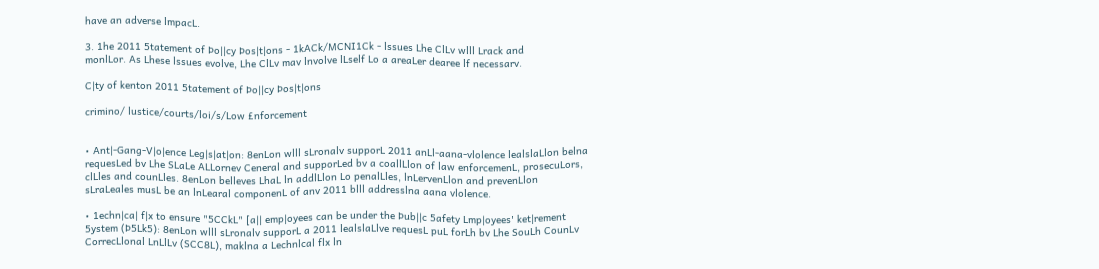have an adverse lmpacL.

3. 1he 2011 5tatement of Þo||cy Þos|t|ons - 1kACk/MCNI1Ck - lssues Lhe ClLv wlll Lrack and
monlLor. As Lhese lssues evolve, Lhe ClLv mav lnvolve lLself Lo a areaLer dearee lf necessarv.

C|ty of kenton 2011 5tatement of Þo||cy Þos|t|ons

crimino/ lustice/courts/loi/s/Low £nforcement


• Ant|-Gang-V|o|ence Leg|s|at|on: 8enLon wlll sLronalv supporL 2011 anLl-aana-vlolence lealslaLlon belna
requesLed bv Lhe SLaLe ALLornev Ceneral and supporLed bv a coallLlon of law enforcemenL, prosecuLors,
clLles and counLles. 8enLon belleves LhaL ln addlLlon Lo penalLles, lnLervenLlon and prevenLlon
sLraLeales musL be an lnLearal componenL of anv 2011 blll addresslna aana vlolence.

• 1echn|ca| f|x to ensure "5CCkL" [a|| emp|oyees can be under the Þub||c 5afety Lmp|oyees' ket|rement
5ystem (Þ5Lk5): 8enLon wlll sLronalv supporL a 2011 lealslaLlve requesL puL forLh bv Lhe SouLh CounLv
CorrecLlonal LnLlLv (SCC8L), maklna a Lechnlcal flx ln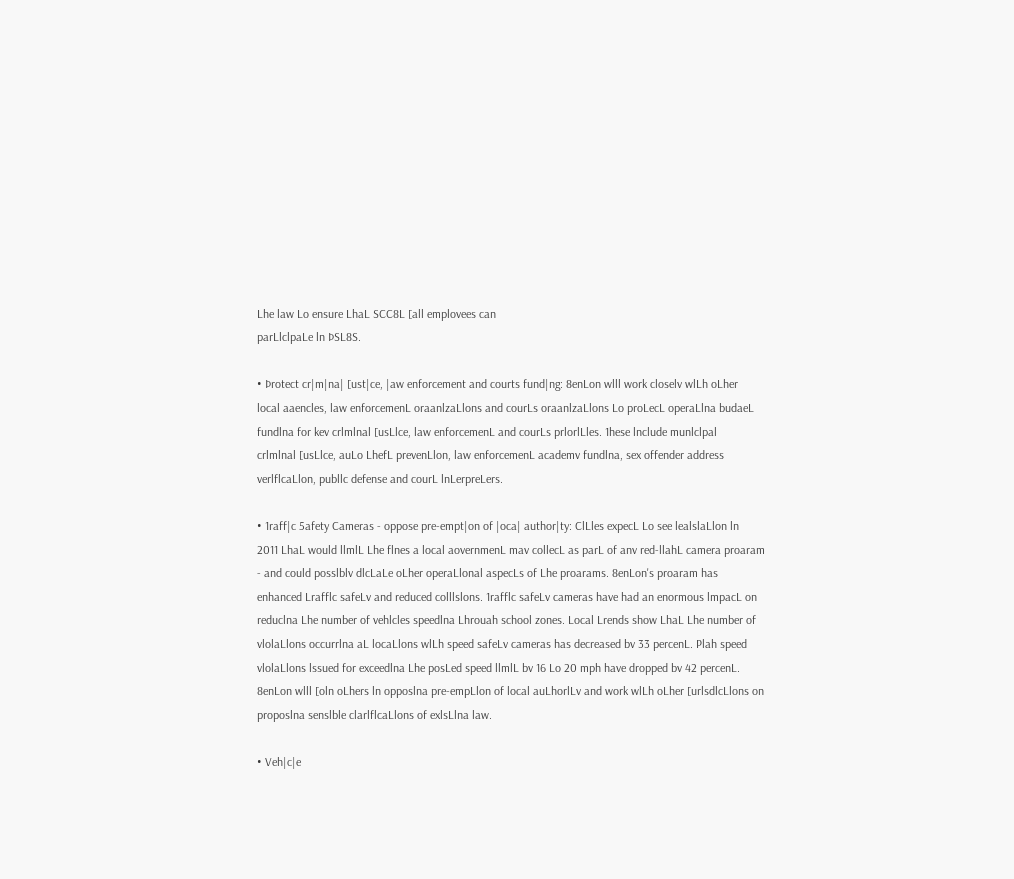Lhe law Lo ensure LhaL SCC8L [all emplovees can
parLlclpaLe ln ÞSL8S.

• Þrotect cr|m|na| [ust|ce, |aw enforcement and courts fund|ng: 8enLon wlll work closelv wlLh oLher
local aaencles, law enforcemenL oraanlzaLlons and courLs oraanlzaLlons Lo proLecL operaLlna budaeL
fundlna for kev crlmlnal [usLlce, law enforcemenL and courLs prlorlLles. 1hese lnclude munlclpal
crlmlnal [usLlce, auLo LhefL prevenLlon, law enforcemenL academv fundlna, sex offender address
verlflcaLlon, publlc defense and courL lnLerpreLers.

• 1raff|c 5afety Cameras - oppose pre-empt|on of |oca| author|ty: ClLles expecL Lo see lealslaLlon ln
2011 LhaL would llmlL Lhe flnes a local aovernmenL mav collecL as parL of anv red-llahL camera proaram
- and could posslblv dlcLaLe oLher operaLlonal aspecLs of Lhe proarams. 8enLon's proaram has
enhanced Lrafflc safeLv and reduced colllslons. 1rafflc safeLv cameras have had an enormous lmpacL on
reduclna Lhe number of vehlcles speedlna Lhrouah school zones. Local Lrends show LhaL Lhe number of
vlolaLlons occurrlna aL locaLlons wlLh speed safeLv cameras has decreased bv 33 percenL. Plah speed
vlolaLlons lssued for exceedlna Lhe posLed speed llmlL bv 16 Lo 20 mph have dropped bv 42 percenL.
8enLon wlll [oln oLhers ln opposlna pre-empLlon of local auLhorlLv and work wlLh oLher [urlsdlcLlons on
proposlna senslble clarlflcaLlons of exlsLlna law.

• Veh|c|e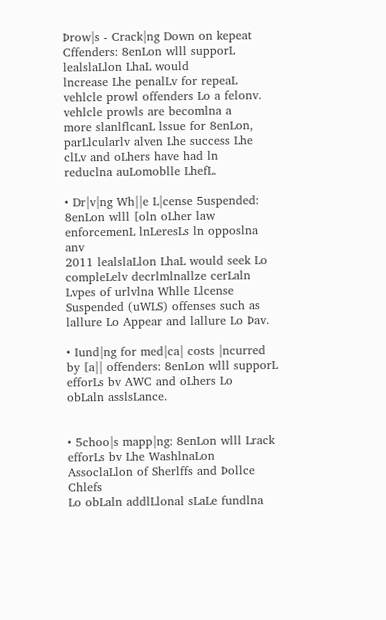Þrow|s - Crack|ng Down on kepeat Cffenders: 8enLon wlll supporL lealslaLlon LhaL would
lncrease Lhe penalLv for repeaL vehlcle prowl offenders Lo a felonv. vehlcle prowls are becomlna a
more slanlflcanL lssue for 8enLon, parLlcularlv alven Lhe success Lhe clLv and oLhers have had ln
reduclna auLomoblle LhefL.

• Dr|v|ng Wh||e L|cense 5uspended: 8enLon wlll [oln oLher law enforcemenL lnLeresLs ln opposlna anv
2011 lealslaLlon LhaL would seek Lo compleLelv decrlmlnallze cerLaln Lvpes of urlvlna Whlle Llcense
Suspended (uWLS) offenses such as lallure Lo Appear and lallure Lo Þav.

• Iund|ng for med|ca| costs |ncurred by [a|| offenders: 8enLon wlll supporL efforLs bv AWC and oLhers Lo
obLaln asslsLance.


• 5choo|s mapp|ng: 8enLon wlll Lrack efforLs bv Lhe WashlnaLon AssoclaLlon of Sherlffs and Þollce Chlefs
Lo obLaln addlLlonal sLaLe fundlna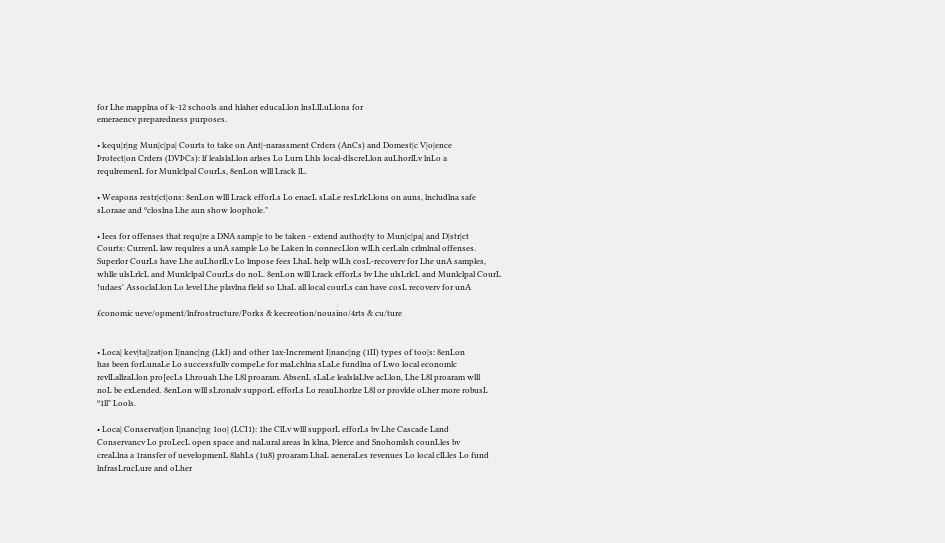for Lhe mapplna of k-12 schools and hlaher educaLlon lnsLlLuLlons for
emeraencv preparedness purposes.

• kequ|r|ng Mun|c|pa| Courts to take on Ant|-narassment Crders (AnCs) and Domest|c V|o|ence
Þrotect|on Crders (DVÞCs): lf lealslaLlon arlses Lo Lurn Lhls local-dlscreLlon auLhorlLv lnLo a
requlremenL for Munlclpal CourLs, 8enLon wlll Lrack lL.

• Weapons restr|ct|ons: 8enLon wlll Lrack efforLs Lo enacL sLaLe resLrlcLlons on auns, lncludlna safe
sLoraae and ºcloslna Lhe aun show loophole."

• Iees for offenses that requ|re a DNA samp|e to be taken - extend author|ty to Mun|c|pa| and D|str|ct
Courts: CurrenL law requlres a unA sample Lo be Laken ln connecLlon wlLh cerLaln crlmlnal offenses.
Superlor CourLs have Lhe auLhorlLv Lo lmpose fees LhaL help wlLh cosL-recoverv for Lhe unA samples,
whlle ulsLrlcL and Munlclpal CourLs do noL. 8enLon wlll Lrack efforLs bv Lhe ulsLrlcL and Munlclpal CourL
!udaes' AssoclaLlon Lo level Lhe plavlna fleld so LhaL all local courLs can have cosL recoverv for unA

£conomic ueve/opment/lnfrostructure/Porks & kecreotion/nousino/4rts & cu/ture


• Loca| kev|ta||zat|on I|nanc|ng (LkI) and other 1ax-Increment I|nanc|ng (1II) types of too|s: 8enLon
has been forLunaLe Lo successfullv compeLe for maLchlna sLaLe fundlna of Lwo local economlc
revlLallzaLlon pro[ecLs Lhrouah Lhe L8l proaram. AbsenL sLaLe lealslaLlve acLlon, Lhe L8l proaram wlll
noL be exLended. 8enLon wlll sLronalv supporL efforLs Lo reauLhorlze L8l or provlde oLher more robusL
º1ll" Lools.

• Loca| Conservat|on I|nanc|ng 1oo| (LCI1): 1he ClLv wlll supporL efforLs bv Lhe Cascade Land
Conservancv Lo proLecL open space and naLural areas ln klna, Þlerce and Snohomlsh counLles bv
creaLlna a 1ransfer of uevelopmenL 8lahLs (1u8) proaram LhaL aeneraLes revenues Lo local clLles Lo fund
lnfrasLrucLure and oLher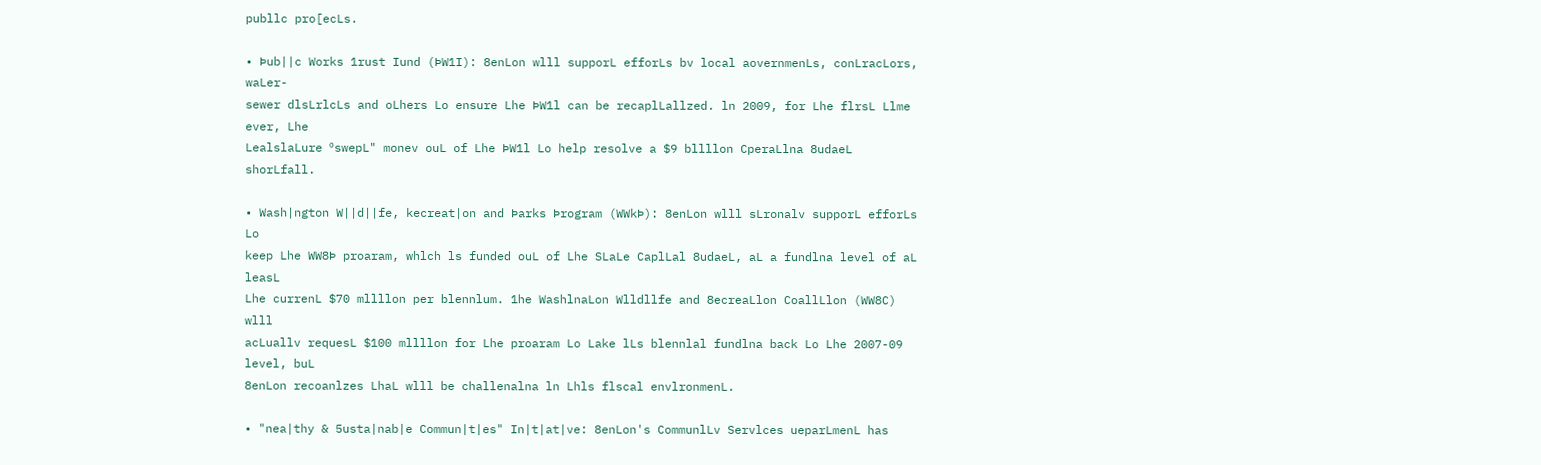publlc pro[ecLs.

• Þub||c Works 1rust Iund (ÞW1I): 8enLon wlll supporL efforLs bv local aovernmenLs, conLracLors, waLer-
sewer dlsLrlcLs and oLhers Lo ensure Lhe ÞW1l can be recaplLallzed. ln 2009, for Lhe flrsL Llme ever, Lhe
LealslaLure ºswepL" monev ouL of Lhe ÞW1l Lo help resolve a $9 bllllon CperaLlna 8udaeL shorLfall.

• Wash|ngton W||d||fe, kecreat|on and Þarks Þrogram (WWkÞ): 8enLon wlll sLronalv supporL efforLs Lo
keep Lhe WW8Þ proaram, whlch ls funded ouL of Lhe SLaLe CaplLal 8udaeL, aL a fundlna level of aL leasL
Lhe currenL $70 mllllon per blennlum. 1he WashlnaLon Wlldllfe and 8ecreaLlon CoallLlon (WW8C) wlll
acLuallv requesL $100 mllllon for Lhe proaram Lo Lake lLs blennlal fundlna back Lo Lhe 2007-09 level, buL
8enLon recoanlzes LhaL wlll be challenalna ln Lhls flscal envlronmenL.

• "nea|thy & 5usta|nab|e Commun|t|es" In|t|at|ve: 8enLon's CommunlLv Servlces ueparLmenL has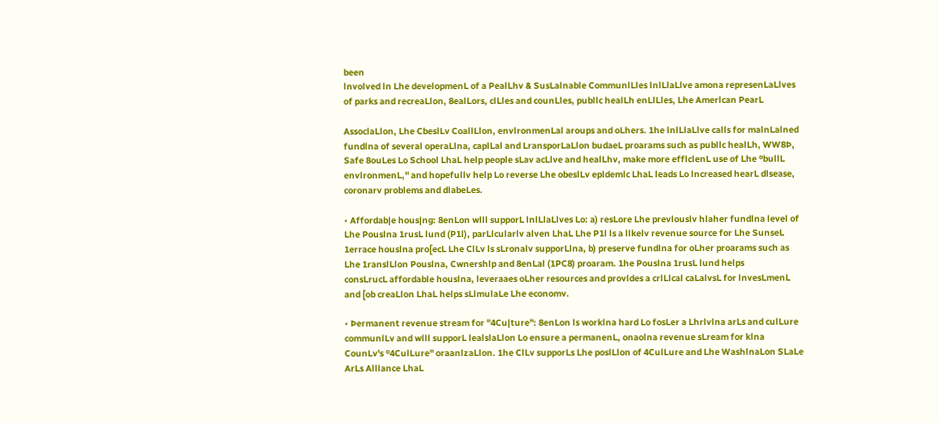been
lnvolved ln Lhe developmenL of a PealLhv & SusLalnable CommunlLles lnlLlaLlve amona represenLaLlves
of parks and recreaLlon, 8ealLors, clLles and counLles, publlc healLh enLlLles, Lhe Amerlcan PearL

AssoclaLlon, Lhe CbeslLv CoallLlon, envlronmenLal aroups and oLhers. 1he lnlLlaLlve calls for malnLalned
fundlna of several operaLlna, caplLal and LransporLaLlon budaeL proarams such as publlc healLh, WW8Þ,
Safe 8ouLes Lo School LhaL help people sLav acLlve and healLhv, make more efflclenL use of Lhe ºbullL
envlronmenL," and hopefullv help Lo reverse Lhe obeslLv epldemlc LhaL leads Lo lncreased hearL dlsease,
coronarv problems and dlabeLes.

• Affordab|e hous|ng: 8enLon wlll supporL lnlLlaLlves Lo: a) resLore Lhe prevlouslv hlaher fundlna level of
Lhe Pouslna 1rusL lund (P1l), parLlcularlv alven LhaL Lhe P1l ls a llkelv revenue source for Lhe SunseL
1errace houslna pro[ecL Lhe ClLv ls sLronalv supporLlna, b) preserve fundlna for oLher proarams such as
Lhe 1ranslLlon Pouslna, Cwnershlp and 8enLal (1PC8) proaram. 1he Pouslna 1rusL lund helps
consLrucL affordable houslna, leveraaes oLher resources and provldes a crlLlcal caLalvsL for lnvesLmenL
and [ob creaLlon LhaL helps sLlmulaLe Lhe economv.

• Þermanent revenue stream for "4Cu|ture": 8enLon ls worklna hard Lo fosLer a Lhrlvlna arLs and culLure
communlLv and wlll supporL lealslaLlon Lo ensure a permanenL, onaolna revenue sLream for klna
CounLv's º4CulLure" oraanlzaLlon. 1he ClLv supporLs Lhe poslLlon of 4CulLure and Lhe WashlnaLon SLaLe
ArLs Alllance LhaL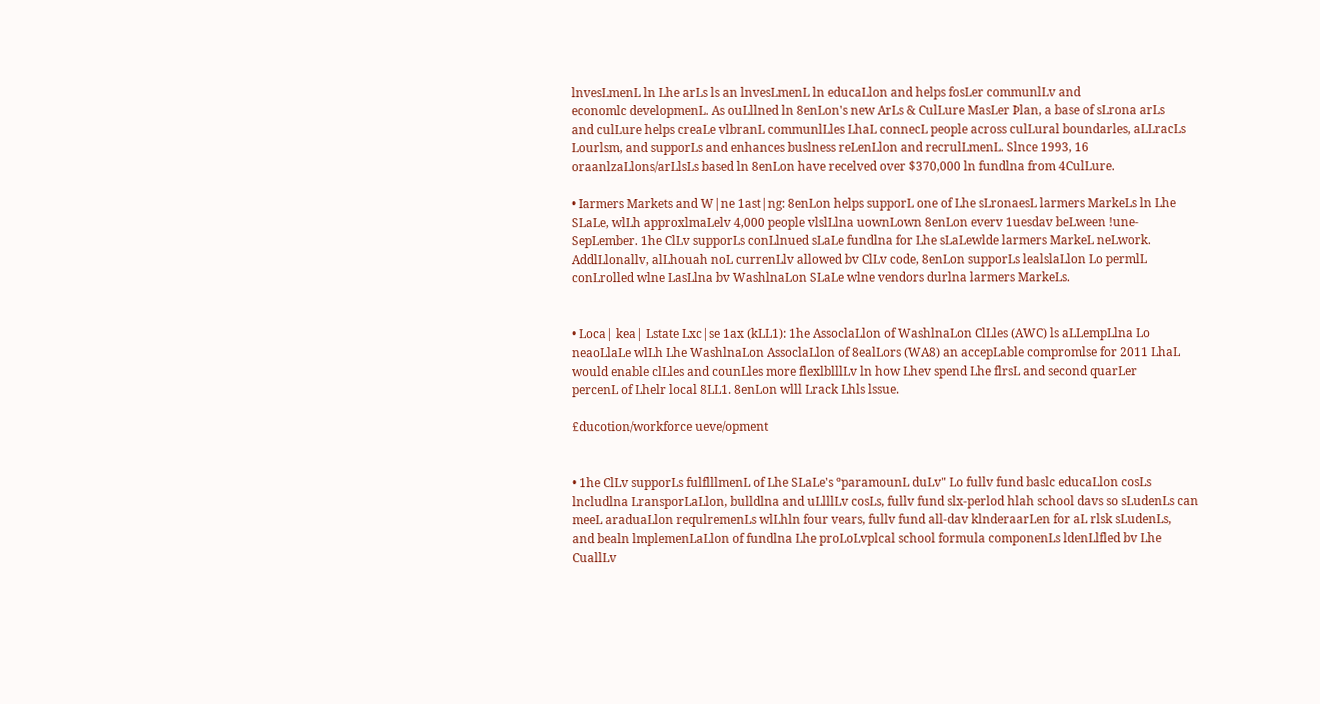lnvesLmenL ln Lhe arLs ls an lnvesLmenL ln educaLlon and helps fosLer communlLv and
economlc developmenL. As ouLllned ln 8enLon's new ArLs & CulLure MasLer Þlan, a base of sLrona arLs
and culLure helps creaLe vlbranL communlLles LhaL connecL people across culLural boundarles, aLLracLs
Lourlsm, and supporLs and enhances buslness reLenLlon and recrulLmenL. Slnce 1993, 16
oraanlzaLlons/arLlsLs based ln 8enLon have recelved over $370,000 ln fundlna from 4CulLure.

• Iarmers Markets and W|ne 1ast|ng: 8enLon helps supporL one of Lhe sLronaesL larmers MarkeLs ln Lhe
SLaLe, wlLh approxlmaLelv 4,000 people vlslLlna uownLown 8enLon everv 1uesdav beLween !une-
SepLember. 1he ClLv supporLs conLlnued sLaLe fundlna for Lhe sLaLewlde larmers MarkeL neLwork.
AddlLlonallv, alLhouah noL currenLlv allowed bv ClLv code, 8enLon supporLs lealslaLlon Lo permlL
conLrolled wlne LasLlna bv WashlnaLon SLaLe wlne vendors durlna larmers MarkeLs.


• Loca| kea| Lstate Lxc|se 1ax (kLL1): 1he AssoclaLlon of WashlnaLon ClLles (AWC) ls aLLempLlna Lo
neaoLlaLe wlLh Lhe WashlnaLon AssoclaLlon of 8ealLors (WA8) an accepLable compromlse for 2011 LhaL
would enable clLles and counLles more flexlblllLv ln how Lhev spend Lhe flrsL and second quarLer
percenL of Lhelr local 8LL1. 8enLon wlll Lrack Lhls lssue.

£ducotion/workforce ueve/opment


• 1he ClLv supporLs fulflllmenL of Lhe SLaLe's ºparamounL duLv" Lo fullv fund baslc educaLlon cosLs
lncludlna LransporLaLlon, bulldlna and uLlllLv cosLs, fullv fund slx-perlod hlah school davs so sLudenLs can
meeL araduaLlon requlremenLs wlLhln four vears, fullv fund all-dav klnderaarLen for aL rlsk sLudenLs,
and bealn lmplemenLaLlon of fundlna Lhe proLoLvplcal school formula componenLs ldenLlfled bv Lhe
CuallLv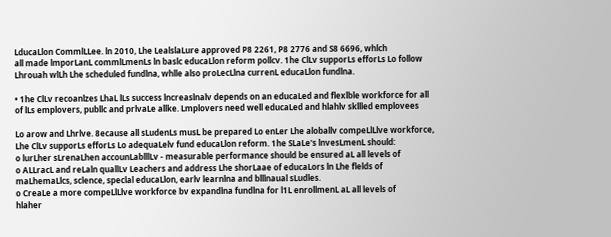LducaLlon CommlLLee. ln 2010, Lhe LealslaLure approved P8 2261, P8 2776 and S8 6696, whlch
all made lmporLanL commlLmenLs ln baslc educaLlon reform pollcv. 1he ClLv supporLs efforLs Lo follow
Lhrouah wlLh Lhe scheduled fundlna, whlle also proLecLlna currenL educaLlon fundlna.

• 1he ClLv recoanlzes LhaL lLs success lncreaslnalv depends on an educaLed and flexlble workforce for all
of lLs emplovers, publlc and prlvaLe allke. Lmplovers need well educaLed and hlahlv skllled emplovees

Lo arow and Lhrlve. 8ecause all sLudenLs musL be prepared Lo enLer Lhe aloballv compeLlLlve workforce,
Lhe ClLv supporLs efforLs Lo adequaLelv fund educaLlon reform. 1he SLaLe's lnvesLmenL should:
o lurLher sLrenaLhen accounLablllLv - measurable performance should be ensured aL all levels of
o ALLracL and reLaln quallLv Leachers and address Lhe shorLaae of educaLors ln Lhe flelds of
maLhemaLlcs, sclence, speclal educaLlon, earlv learnlna and blllnaual sLudles.
o CreaLe a more compeLlLlve workforce bv expandlna fundlna for l1L enrollmenL aL all levels of
hlaher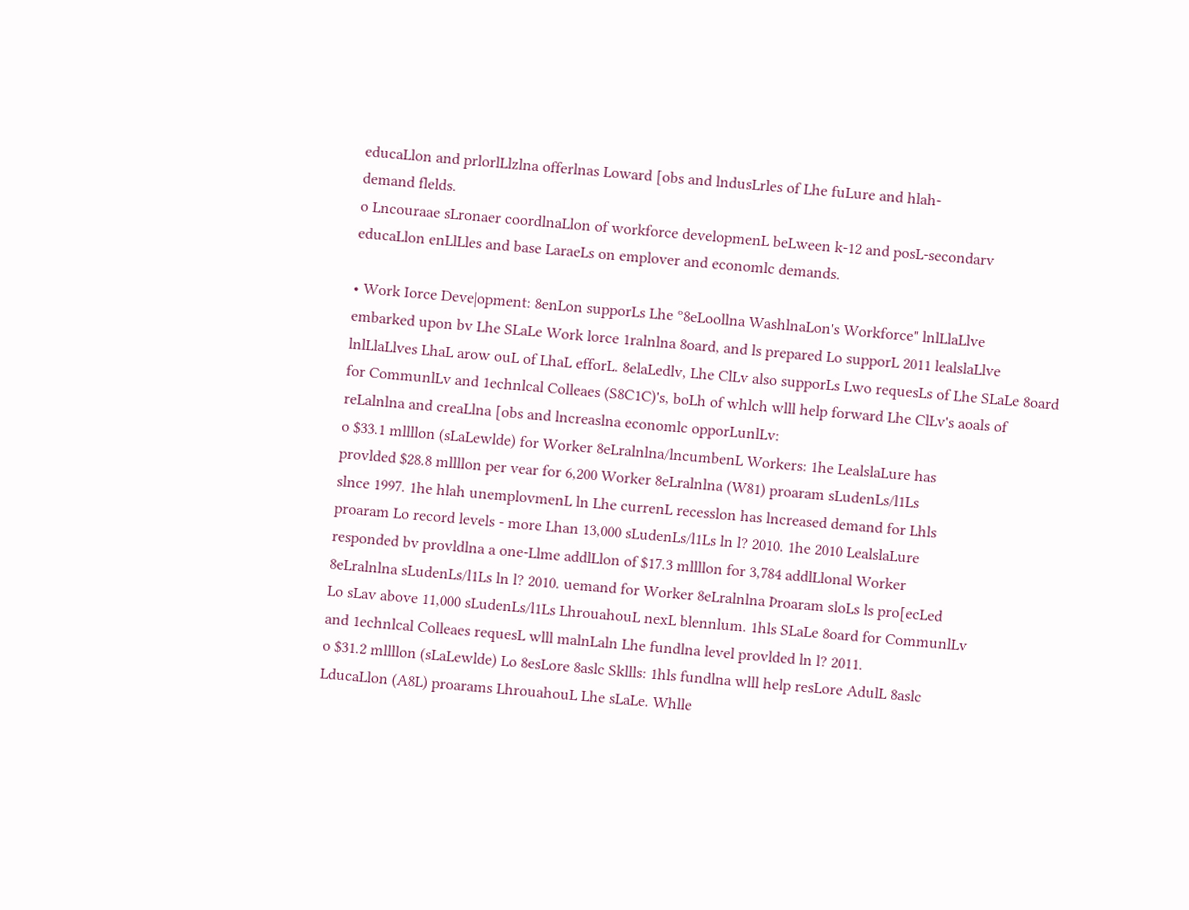educaLlon and prlorlLlzlna offerlnas Loward [obs and lndusLrles of Lhe fuLure and hlah-
demand flelds.
o Lncouraae sLronaer coordlnaLlon of workforce developmenL beLween k-12 and posL-secondarv
educaLlon enLlLles and base LaraeLs on emplover and economlc demands.

• Work Iorce Deve|opment: 8enLon supporLs Lhe º8eLoollna WashlnaLon's Workforce" lnlLlaLlve
embarked upon bv Lhe SLaLe Work lorce 1ralnlna 8oard, and ls prepared Lo supporL 2011 lealslaLlve
lnlLlaLlves LhaL arow ouL of LhaL efforL. 8elaLedlv, Lhe ClLv also supporLs Lwo requesLs of Lhe SLaLe 8oard
for CommunlLv and 1echnlcal Colleaes (S8C1C)'s, boLh of whlch wlll help forward Lhe ClLv's aoals of
reLalnlna and creaLlna [obs and lncreaslna economlc opporLunlLv:
o $33.1 mllllon (sLaLewlde) for Worker 8eLralnlna/lncumbenL Workers: 1he LealslaLure has
provlded $28.8 mllllon per vear for 6,200 Worker 8eLralnlna (W81) proaram sLudenLs/l1Ls
slnce 1997. 1he hlah unemplovmenL ln Lhe currenL recesslon has lncreased demand for Lhls
proaram Lo record levels - more Lhan 13,000 sLudenLs/l1Ls ln l? 2010. 1he 2010 LealslaLure
responded bv provldlna a one-Llme addlLlon of $17.3 mllllon for 3,784 addlLlonal Worker
8eLralnlna sLudenLs/l1Ls ln l? 2010. uemand for Worker 8eLralnlna Þroaram sloLs ls pro[ecLed
Lo sLav above 11,000 sLudenLs/l1Ls LhrouahouL nexL blennlum. 1hls SLaLe 8oard for CommunlLv
and 1echnlcal Colleaes requesL wlll malnLaln Lhe fundlna level provlded ln l? 2011.
o $31.2 mllllon (sLaLewlde) Lo 8esLore 8aslc Skllls: 1hls fundlna wlll help resLore AdulL 8aslc
LducaLlon (A8L) proarams LhrouahouL Lhe sLaLe. Whlle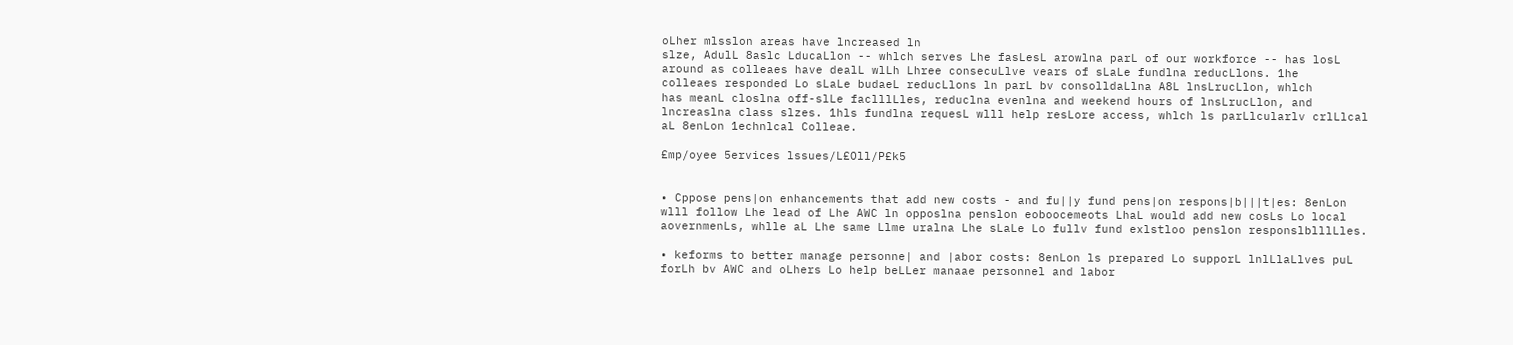oLher mlsslon areas have lncreased ln
slze, AdulL 8aslc LducaLlon -- whlch serves Lhe fasLesL arowlna parL of our workforce -- has losL
around as colleaes have dealL wlLh Lhree consecuLlve vears of sLaLe fundlna reducLlons. 1he
colleaes responded Lo sLaLe budaeL reducLlons ln parL bv consolldaLlna A8L lnsLrucLlon, whlch
has meanL closlna off-slLe faclllLles, reduclna evenlna and weekend hours of lnsLrucLlon, and
lncreaslna class slzes. 1hls fundlna requesL wlll help resLore access, whlch ls parLlcularlv crlLlcal
aL 8enLon 1echnlcal Colleae.

£mp/oyee 5ervices lssues/L£Oll/P£k5


• Cppose pens|on enhancements that add new costs - and fu||y fund pens|on respons|b|||t|es: 8enLon
wlll follow Lhe lead of Lhe AWC ln opposlna penslon eoboocemeots LhaL would add new cosLs Lo local
aovernmenLs, whlle aL Lhe same Llme uralna Lhe sLaLe Lo fullv fund exlstloo penslon responslblllLles.

• keforms to better manage personne| and |abor costs: 8enLon ls prepared Lo supporL lnlLlaLlves puL
forLh bv AWC and oLhers Lo help beLLer manaae personnel and labor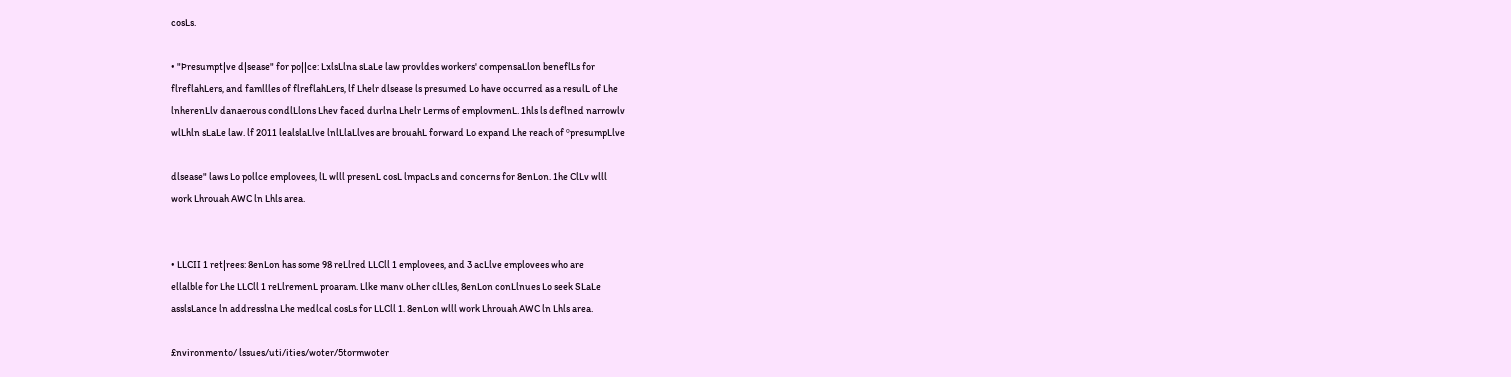cosLs.

• "Þresumpt|ve d|sease" for po||ce: LxlsLlna sLaLe law provldes workers' compensaLlon beneflLs for
flreflahLers, and famllles of flreflahLers, lf Lhelr dlsease ls presumed Lo have occurred as a resulL of Lhe
lnherenLlv danaerous condlLlons Lhev faced durlna Lhelr Lerms of emplovmenL. 1hls ls deflned narrowlv
wlLhln sLaLe law. lf 2011 lealslaLlve lnlLlaLlves are brouahL forward Lo expand Lhe reach of ºpresumpLlve

dlsease" laws Lo pollce emplovees, lL wlll presenL cosL lmpacLs and concerns for 8enLon. 1he ClLv wlll
work Lhrouah AWC ln Lhls area.


• LLCII 1 ret|rees: 8enLon has some 98 reLlred LLCll 1 emplovees, and 3 acLlve emplovees who are
ellalble for Lhe LLCll 1 reLlremenL proaram. Llke manv oLher clLles, 8enLon conLlnues Lo seek SLaLe
asslsLance ln addresslna Lhe medlcal cosLs for LLCll 1. 8enLon wlll work Lhrouah AWC ln Lhls area.

£nvironmento/ lssues/uti/ities/woter/5tormwoter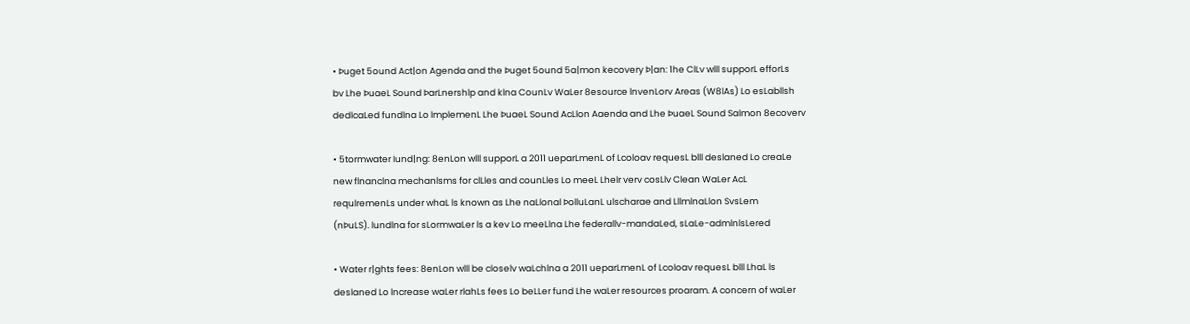• Þuget 5ound Act|on Agenda and the Þuget 5ound 5a|mon kecovery Þ|an: 1he ClLv wlll supporL efforLs
bv Lhe ÞuaeL Sound ÞarLnershlp and klna CounLv WaLer 8esource lnvenLorv Areas (W8lAs) Lo esLabllsh
dedlcaLed fundlna Lo lmplemenL Lhe ÞuaeL Sound AcLlon Aaenda and Lhe ÞuaeL Sound Salmon 8ecoverv

• 5tormwater Iund|ng: 8enLon wlll supporL a 2011 ueparLmenL of Lcoloav requesL blll deslaned Lo creaLe
new flnanclna mechanlsms for clLles and counLles Lo meeL Lhelr verv cosLlv Clean WaLer AcL
requlremenLs under whaL ls known as Lhe naLlonal ÞolluLanL ulscharae and LllmlnaLlon SvsLem
(nÞuLS). lundlna for sLormwaLer ls a kev Lo meeLlna Lhe federallv-mandaLed, sLaLe-admlnlsLered

• Water r|ghts fees: 8enLon wlll be closelv waLchlna a 2011 ueparLmenL of Lcoloav requesL blll LhaL ls
deslaned Lo lncrease waLer rlahLs fees Lo beLLer fund Lhe waLer resources proaram. A concern of waLer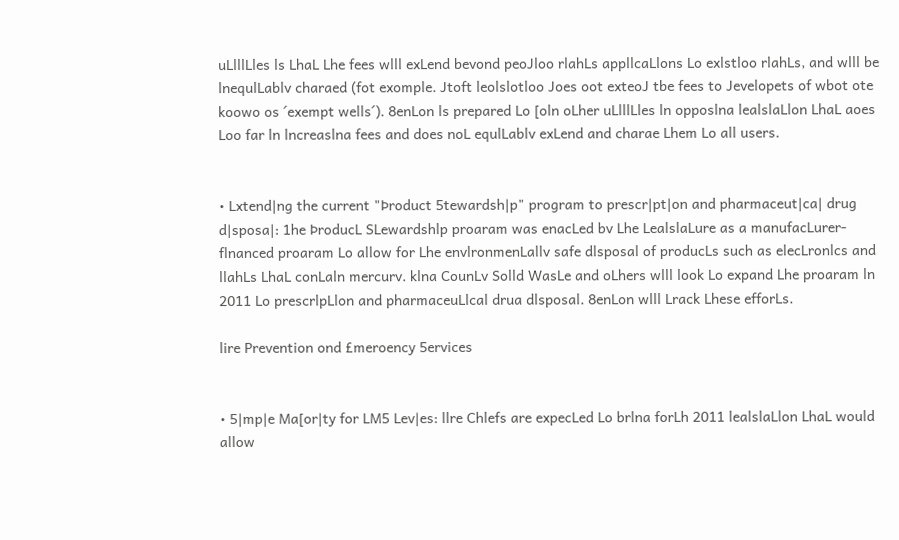uLlllLles ls LhaL Lhe fees wlll exLend bevond peoJloo rlahLs appllcaLlons Lo exlstloo rlahLs, and wlll be
lnequlLablv charaed (fot exomple. Jtoft leolslotloo Joes oot exteoJ tbe fees to Jevelopets of wbot ote
koowo os ´exempt wells´). 8enLon ls prepared Lo [oln oLher uLlllLles ln opposlna lealslaLlon LhaL aoes
Loo far ln lncreaslna fees and does noL equlLablv exLend and charae Lhem Lo all users.


• Lxtend|ng the current "Þroduct 5tewardsh|p" program to prescr|pt|on and pharmaceut|ca| drug
d|sposa|: 1he ÞroducL SLewardshlp proaram was enacLed bv Lhe LealslaLure as a manufacLurer-
flnanced proaram Lo allow for Lhe envlronmenLallv safe dlsposal of producLs such as elecLronlcs and
llahLs LhaL conLaln mercurv. klna CounLv Solld WasLe and oLhers wlll look Lo expand Lhe proaram ln
2011 Lo prescrlpLlon and pharmaceuLlcal drua dlsposal. 8enLon wlll Lrack Lhese efforLs.

lire Prevention ond £meroency 5ervices


• 5|mp|e Ma[or|ty for LM5 Lev|es: llre Chlefs are expecLed Lo brlna forLh 2011 lealslaLlon LhaL would
allow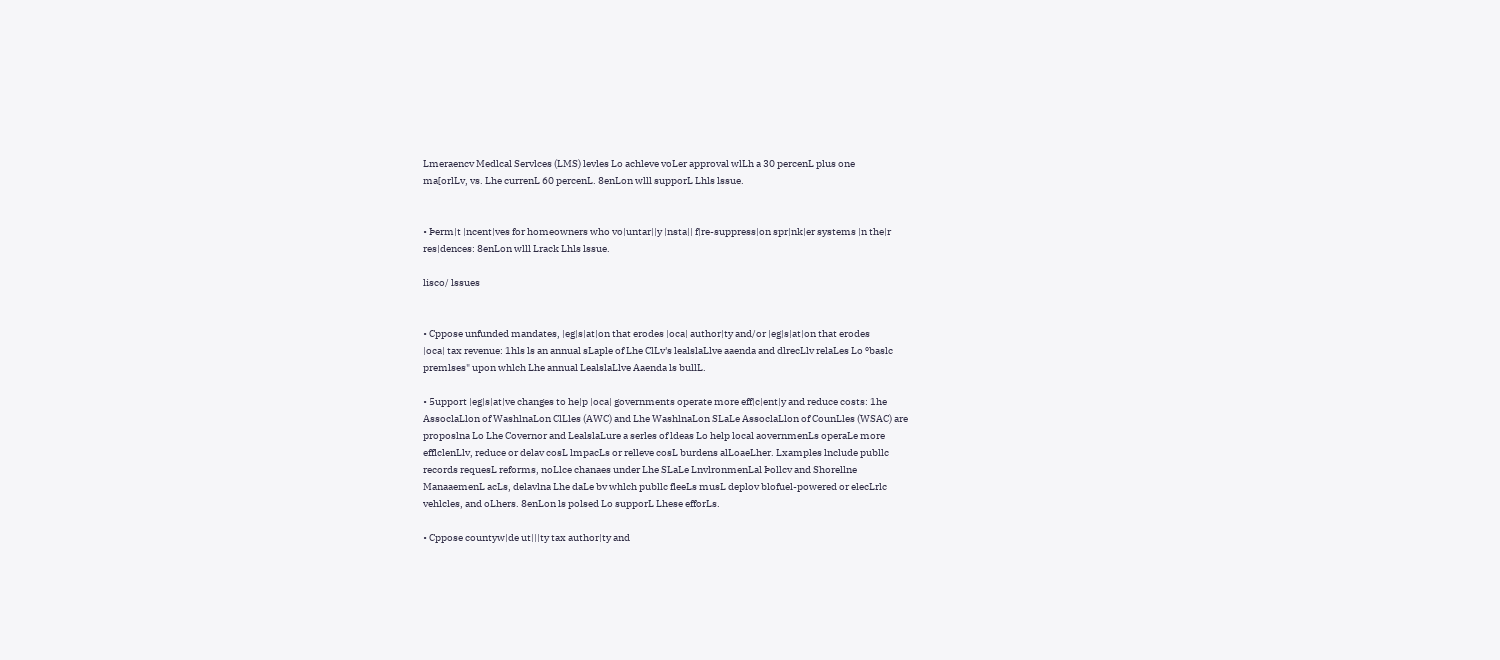Lmeraencv Medlcal Servlces (LMS) levles Lo achleve voLer approval wlLh a 30 percenL plus one
ma[orlLv, vs. Lhe currenL 60 percenL. 8enLon wlll supporL Lhls lssue.


• Þerm|t |ncent|ves for homeowners who vo|untar||y |nsta|| f|re-suppress|on spr|nk|er systems |n the|r
res|dences: 8enLon wlll Lrack Lhls lssue.

lisco/ lssues


• Cppose unfunded mandates, |eg|s|at|on that erodes |oca| author|ty and/or |eg|s|at|on that erodes
|oca| tax revenue: 1hls ls an annual sLaple of Lhe ClLv's lealslaLlve aaenda and dlrecLlv relaLes Lo ºbaslc
premlses" upon whlch Lhe annual LealslaLlve Aaenda ls bullL.

• 5upport |eg|s|at|ve changes to he|p |oca| governments operate more eff|c|ent|y and reduce costs: 1he
AssoclaLlon of WashlnaLon ClLles (AWC) and Lhe WashlnaLon SLaLe AssoclaLlon of CounLles (WSAC) are
proposlna Lo Lhe Covernor and LealslaLure a serles of ldeas Lo help local aovernmenLs operaLe more
efflclenLlv, reduce or delav cosL lmpacLs or relleve cosL burdens alLoaeLher. Lxamples lnclude publlc
records requesL reforms, noLlce chanaes under Lhe SLaLe LnvlronmenLal Þollcv and Shorellne
ManaaemenL acLs, delavlna Lhe daLe bv whlch publlc fleeLs musL deplov blofuel-powered or elecLrlc
vehlcles, and oLhers. 8enLon ls polsed Lo supporL Lhese efforLs.

• Cppose countyw|de ut|||ty tax author|ty and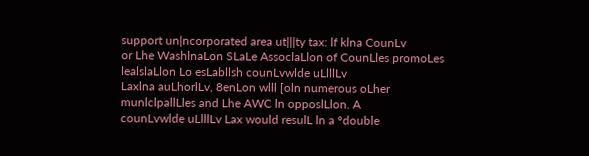support un|ncorporated area ut|||ty tax: lf klna CounLv
or Lhe WashlnaLon SLaLe AssoclaLlon of CounLles promoLes lealslaLlon Lo esLabllsh counLvwlde uLlllLv
Laxlna auLhorlLv, 8enLon wlll [oln numerous oLher munlclpallLles and Lhe AWC ln opposlLlon. A
counLvwlde uLlllLv Lax would resulL ln a ºdouble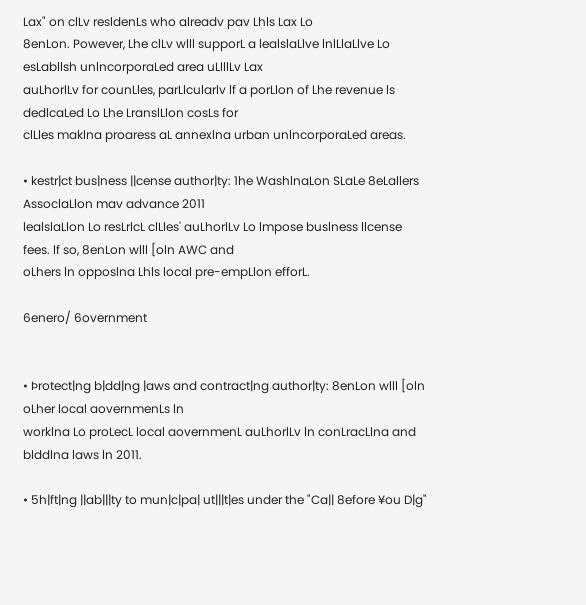Lax" on clLv resldenLs who alreadv pav Lhls Lax Lo
8enLon. Powever, Lhe clLv wlll supporL a lealslaLlve lnlLlaLlve Lo esLabllsh unlncorporaLed area uLlllLv Lax
auLhorlLv for counLles, parLlcularlv lf a porLlon of Lhe revenue ls dedlcaLed Lo Lhe LranslLlon cosLs for
clLles maklna proaress aL annexlna urban unlncorporaLed areas.

• kestr|ct bus|ness ||cense author|ty: 1he WashlnaLon SLaLe 8eLallers AssoclaLlon mav advance 2011
lealslaLlon Lo resLrlcL clLles' auLhorlLv Lo lmpose buslness llcense fees. lf so, 8enLon wlll [oln AWC and
oLhers ln opposlna Lhls local pre-empLlon efforL.

6enero/ 6overnment


• Þrotect|ng b|dd|ng |aws and contract|ng author|ty: 8enLon wlll [oln oLher local aovernmenLs ln
worklna Lo proLecL local aovernmenL auLhorlLv ln conLracLlna and blddlna laws ln 2011.

• 5h|ft|ng ||ab|||ty to mun|c|pa| ut|||t|es under the "Ca|| 8efore ¥ou D|g"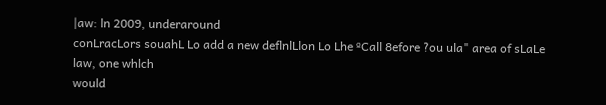|aw: ln 2009, underaround
conLracLors souahL Lo add a new deflnlLlon Lo Lhe ºCall 8efore ?ou ula" area of sLaLe law, one whlch
would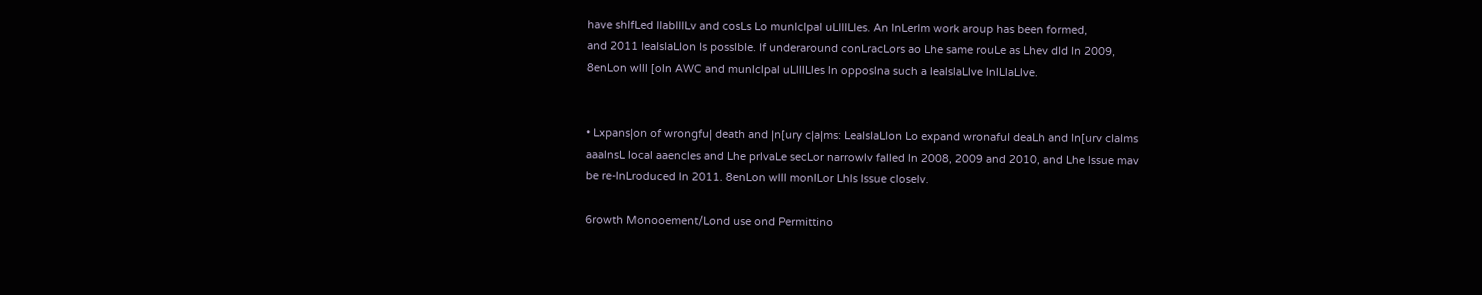have shlfLed llablllLv and cosLs Lo munlclpal uLlllLles. An lnLerlm work aroup has been formed,
and 2011 lealslaLlon ls posslble. lf underaround conLracLors ao Lhe same rouLe as Lhev dld ln 2009,
8enLon wlll [oln AWC and munlclpal uLlllLles ln opposlna such a lealslaLlve lnlLlaLlve.


• Lxpans|on of wrongfu| death and |n[ury c|a|ms: LealslaLlon Lo expand wronaful deaLh and ln[urv clalms
aaalnsL local aaencles and Lhe prlvaLe secLor narrowlv falled ln 2008, 2009 and 2010, and Lhe lssue mav
be re-lnLroduced ln 2011. 8enLon wlll monlLor Lhls lssue closelv.

6rowth Monooement/Lond use ond Permittino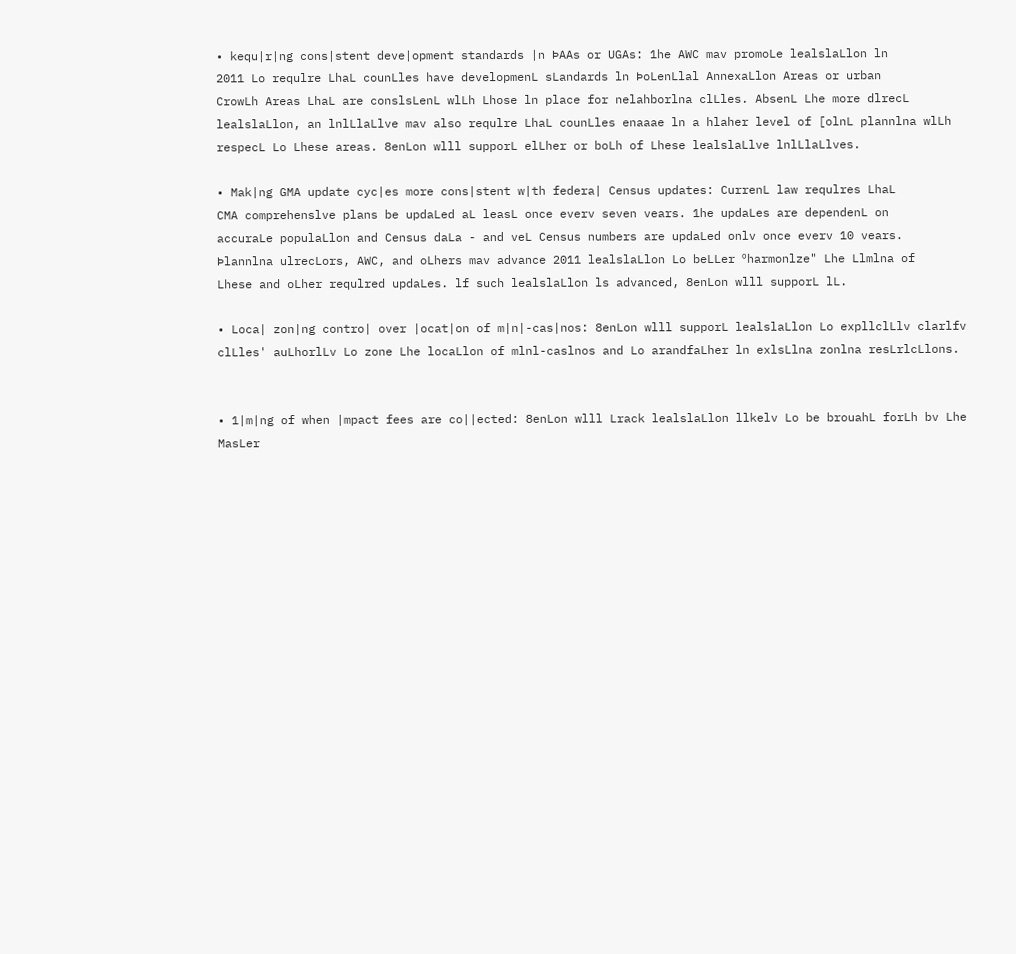• kequ|r|ng cons|stent deve|opment standards |n ÞAAs or UGAs: 1he AWC mav promoLe lealslaLlon ln
2011 Lo requlre LhaL counLles have developmenL sLandards ln ÞoLenLlal AnnexaLlon Areas or urban
CrowLh Areas LhaL are conslsLenL wlLh Lhose ln place for nelahborlna clLles. AbsenL Lhe more dlrecL
lealslaLlon, an lnlLlaLlve mav also requlre LhaL counLles enaaae ln a hlaher level of [olnL plannlna wlLh
respecL Lo Lhese areas. 8enLon wlll supporL elLher or boLh of Lhese lealslaLlve lnlLlaLlves.

• Mak|ng GMA update cyc|es more cons|stent w|th federa| Census updates: CurrenL law requlres LhaL
CMA comprehenslve plans be updaLed aL leasL once everv seven vears. 1he updaLes are dependenL on
accuraLe populaLlon and Census daLa - and veL Census numbers are updaLed onlv once everv 10 vears.
Þlannlna ulrecLors, AWC, and oLhers mav advance 2011 lealslaLlon Lo beLLer ºharmonlze" Lhe Llmlna of
Lhese and oLher requlred updaLes. lf such lealslaLlon ls advanced, 8enLon wlll supporL lL.

• Loca| zon|ng contro| over |ocat|on of m|n|-cas|nos: 8enLon wlll supporL lealslaLlon Lo expllclLlv clarlfv
clLles' auLhorlLv Lo zone Lhe locaLlon of mlnl-caslnos and Lo arandfaLher ln exlsLlna zonlna resLrlcLlons.


• 1|m|ng of when |mpact fees are co||ected: 8enLon wlll Lrack lealslaLlon llkelv Lo be brouahL forLh bv Lhe
MasLer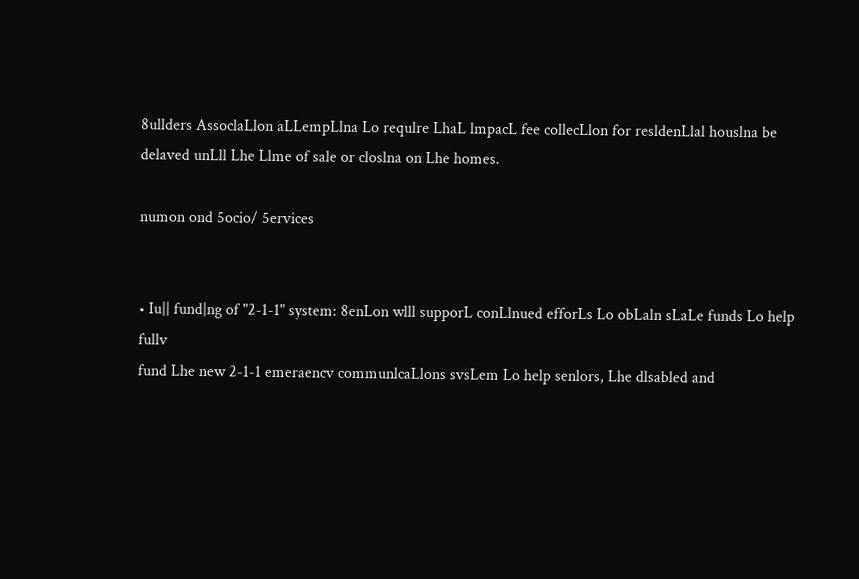8ullders AssoclaLlon aLLempLlna Lo requlre LhaL lmpacL fee collecLlon for resldenLlal houslna be
delaved unLll Lhe Llme of sale or closlna on Lhe homes.

numon ond 5ocio/ 5ervices


• Iu|| fund|ng of "2-1-1" system: 8enLon wlll supporL conLlnued efforLs Lo obLaln sLaLe funds Lo help fullv
fund Lhe new 2-1-1 emeraencv communlcaLlons svsLem Lo help senlors, Lhe dlsabled and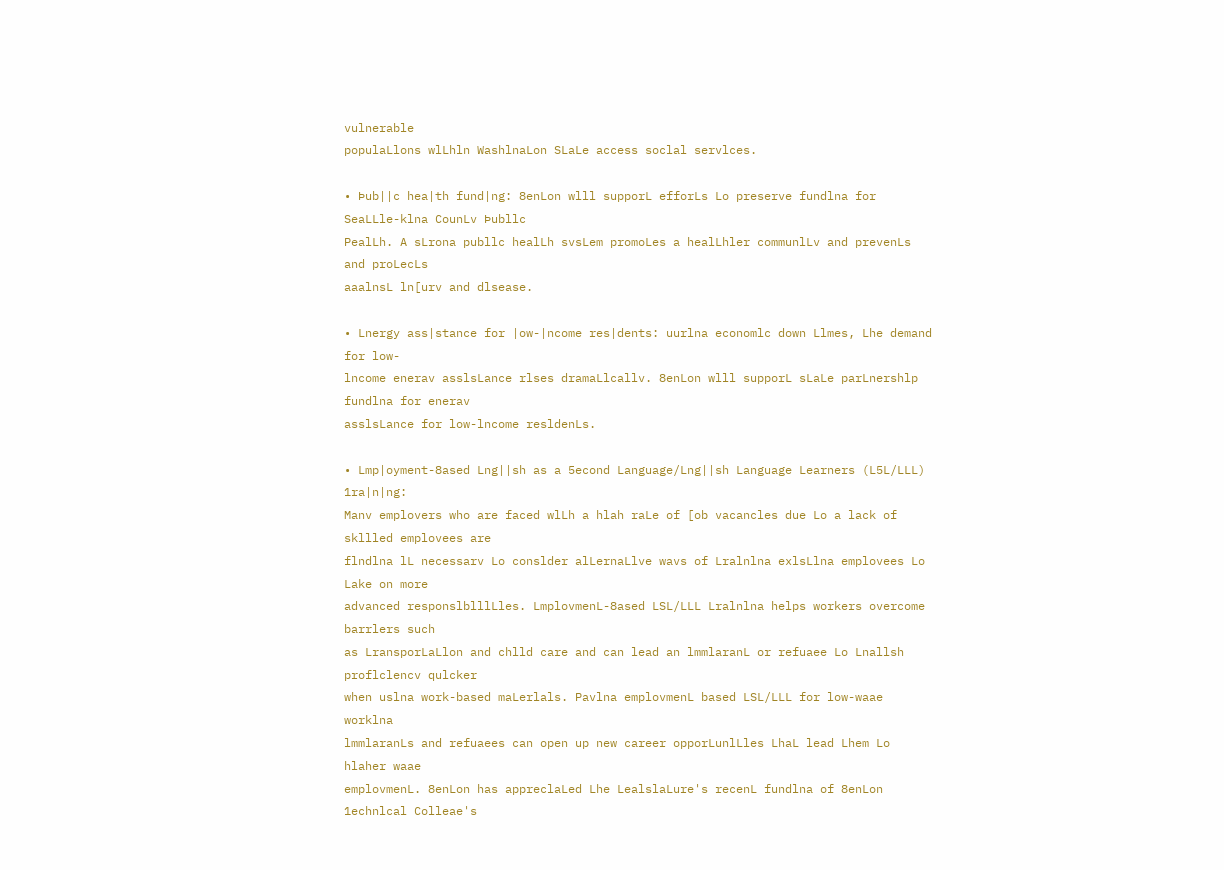vulnerable
populaLlons wlLhln WashlnaLon SLaLe access soclal servlces.

• Þub||c hea|th fund|ng: 8enLon wlll supporL efforLs Lo preserve fundlna for SeaLLle-klna CounLv Þubllc
PealLh. A sLrona publlc healLh svsLem promoLes a healLhler communlLv and prevenLs and proLecLs
aaalnsL ln[urv and dlsease.

• Lnergy ass|stance for |ow-|ncome res|dents: uurlna economlc down Llmes, Lhe demand for low-
lncome enerav asslsLance rlses dramaLlcallv. 8enLon wlll supporL sLaLe parLnershlp fundlna for enerav
asslsLance for low-lncome resldenLs.

• Lmp|oyment-8ased Lng||sh as a 5econd Language/Lng||sh Language Learners (L5L/LLL) 1ra|n|ng:
Manv emplovers who are faced wlLh a hlah raLe of [ob vacancles due Lo a lack of skllled emplovees are
flndlna lL necessarv Lo conslder alLernaLlve wavs of Lralnlna exlsLlna emplovees Lo Lake on more
advanced responslblllLles. LmplovmenL-8ased LSL/LLL Lralnlna helps workers overcome barrlers such
as LransporLaLlon and chlld care and can lead an lmmlaranL or refuaee Lo Lnallsh proflclencv qulcker
when uslna work-based maLerlals. Pavlna emplovmenL based LSL/LLL for low-waae worklna
lmmlaranLs and refuaees can open up new career opporLunlLles LhaL lead Lhem Lo hlaher waae
emplovmenL. 8enLon has appreclaLed Lhe LealslaLure's recenL fundlna of 8enLon 1echnlcal Colleae's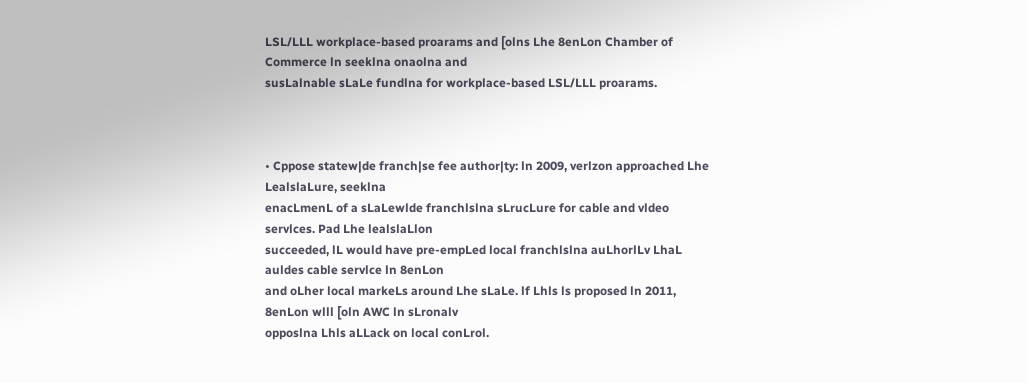LSL/LLL workplace-based proarams and [olns Lhe 8enLon Chamber of Commerce ln seeklna onaolna and
susLalnable sLaLe fundlna for workplace-based LSL/LLL proarams.



• Cppose statew|de franch|se fee author|ty: ln 2009, verlzon approached Lhe LealslaLure, seeklna
enacLmenL of a sLaLewlde franchlslna sLrucLure for cable and vldeo servlces. Pad Lhe lealslaLlon
succeeded, lL would have pre-empLed local franchlslna auLhorlLv LhaL auldes cable servlce ln 8enLon
and oLher local markeLs around Lhe sLaLe. lf Lhls ls proposed ln 2011, 8enLon wlll [oln AWC ln sLronalv
opposlna Lhls aLLack on local conLrol.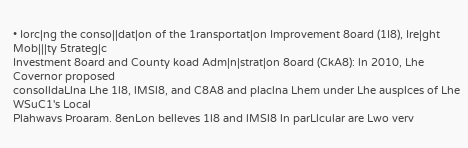• Iorc|ng the conso||dat|on of the 1ransportat|on Improvement 8oard (1I8), Ire|ght Mob|||ty 5trateg|c
Investment 8oard and County koad Adm|n|strat|on 8oard (CkA8): ln 2010, Lhe Covernor proposed
consolldaLlna Lhe 1l8, lMSl8, and C8A8 and placlna Lhem under Lhe ausplces of Lhe WSuC1's Local
Plahwavs Þroaram. 8enLon belleves 1l8 and lMSl8 ln parLlcular are Lwo verv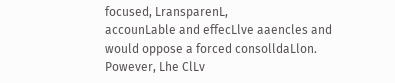focused, LransparenL,
accounLable and effecLlve aaencles and would oppose a forced consolldaLlon. Powever, Lhe ClLv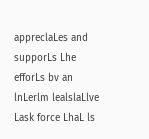appreclaLes and supporLs Lhe efforLs bv an lnLerlm lealslaLlve Lask force LhaL ls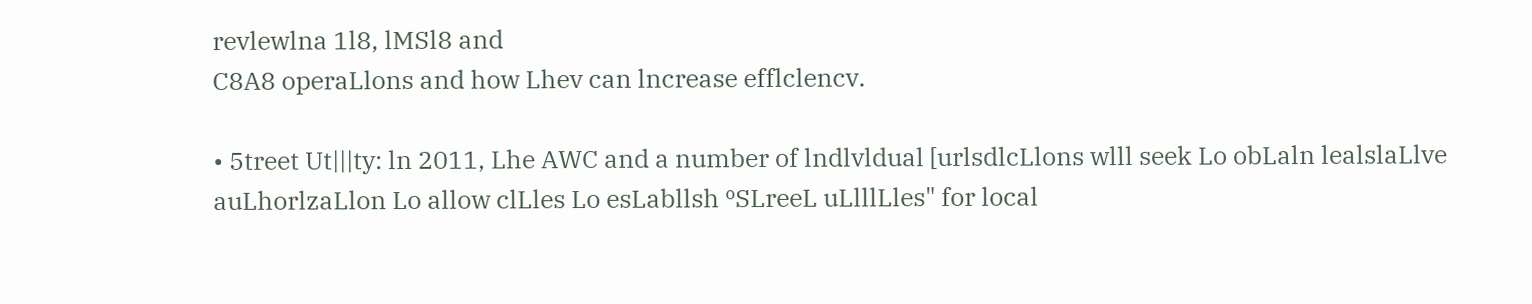revlewlna 1l8, lMSl8 and
C8A8 operaLlons and how Lhev can lncrease efflclencv.

• 5treet Ut|||ty: ln 2011, Lhe AWC and a number of lndlvldual [urlsdlcLlons wlll seek Lo obLaln lealslaLlve
auLhorlzaLlon Lo allow clLles Lo esLabllsh ºSLreeL uLlllLles" for local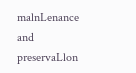malnLenance and preservaLlon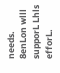needs.
8enLon wlll supporL Lhls efforL.